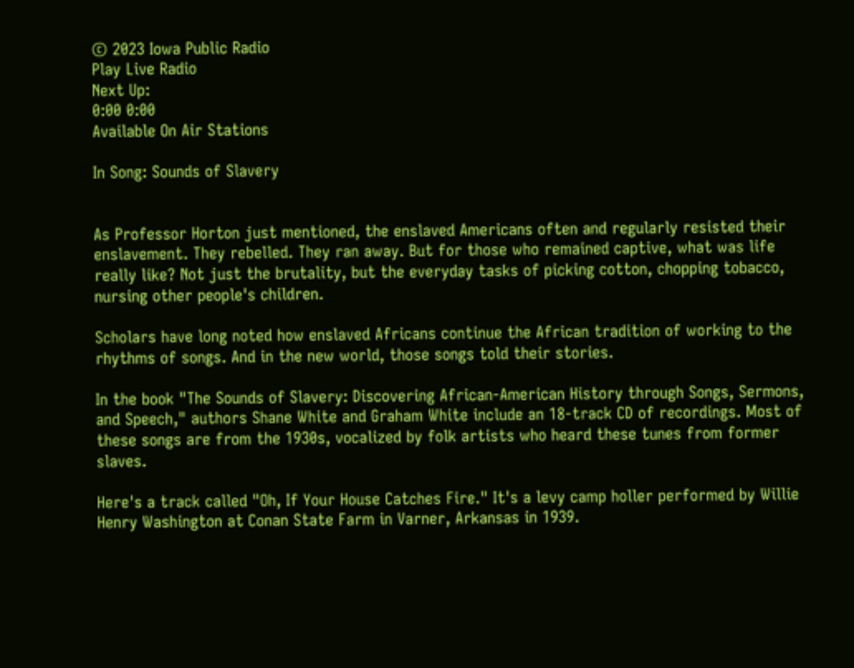© 2023 Iowa Public Radio
Play Live Radio
Next Up:
0:00 0:00
Available On Air Stations

In Song: Sounds of Slavery


As Professor Horton just mentioned, the enslaved Americans often and regularly resisted their enslavement. They rebelled. They ran away. But for those who remained captive, what was life really like? Not just the brutality, but the everyday tasks of picking cotton, chopping tobacco, nursing other people's children.

Scholars have long noted how enslaved Africans continue the African tradition of working to the rhythms of songs. And in the new world, those songs told their stories.

In the book "The Sounds of Slavery: Discovering African-American History through Songs, Sermons, and Speech," authors Shane White and Graham White include an 18-track CD of recordings. Most of these songs are from the 1930s, vocalized by folk artists who heard these tunes from former slaves.

Here's a track called "Oh, If Your House Catches Fire." It's a levy camp holler performed by Willie Henry Washington at Conan State Farm in Varner, Arkansas in 1939.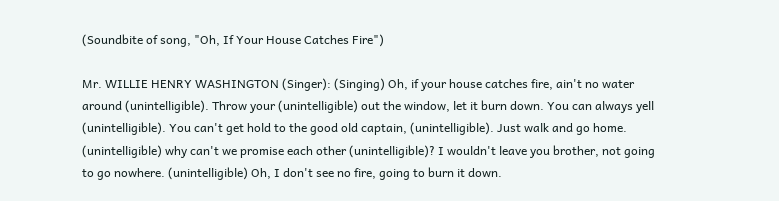(Soundbite of song, "Oh, If Your House Catches Fire")

Mr. WILLIE HENRY WASHINGTON (Singer): (Singing) Oh, if your house catches fire, ain't no water around (unintelligible). Throw your (unintelligible) out the window, let it burn down. You can always yell (unintelligible). You can't get hold to the good old captain, (unintelligible). Just walk and go home. (unintelligible) why can't we promise each other (unintelligible)? I wouldn't leave you brother, not going to go nowhere. (unintelligible) Oh, I don't see no fire, going to burn it down.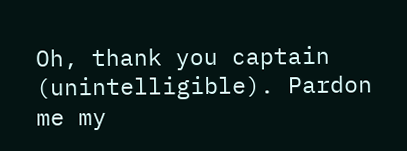Oh, thank you captain (unintelligible). Pardon me my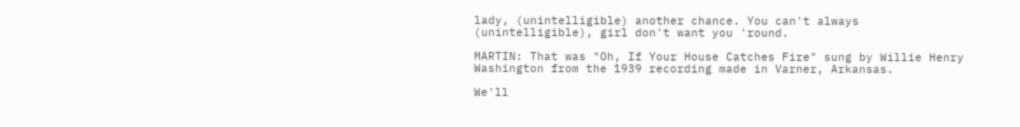lady, (unintelligible) another chance. You can't always (unintelligible), girl don't want you 'round.

MARTIN: That was "Oh, If Your House Catches Fire" sung by Willie Henry Washington from the 1939 recording made in Varner, Arkansas.

We'll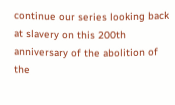continue our series looking back at slavery on this 200th anniversary of the abolition of the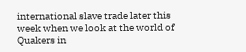international slave trade later this week when we look at the world of Quakers in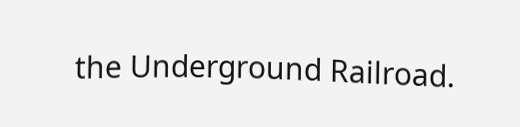the Underground Railroad.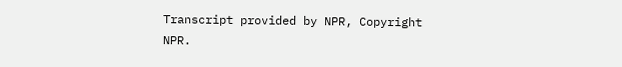Transcript provided by NPR, Copyright NPR.